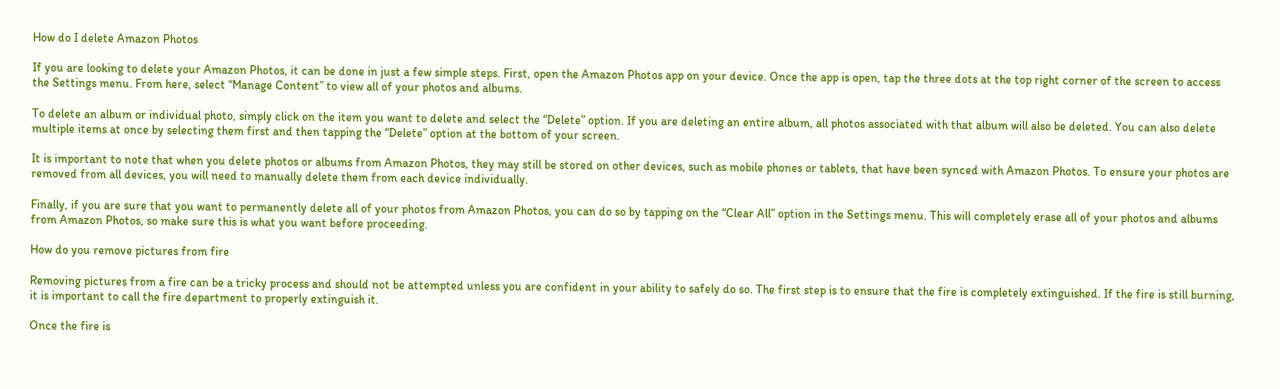How do I delete Amazon Photos

If you are looking to delete your Amazon Photos, it can be done in just a few simple steps. First, open the Amazon Photos app on your device. Once the app is open, tap the three dots at the top right corner of the screen to access the Settings menu. From here, select “Manage Content” to view all of your photos and albums.

To delete an album or individual photo, simply click on the item you want to delete and select the “Delete” option. If you are deleting an entire album, all photos associated with that album will also be deleted. You can also delete multiple items at once by selecting them first and then tapping the “Delete” option at the bottom of your screen.

It is important to note that when you delete photos or albums from Amazon Photos, they may still be stored on other devices, such as mobile phones or tablets, that have been synced with Amazon Photos. To ensure your photos are removed from all devices, you will need to manually delete them from each device individually.

Finally, if you are sure that you want to permanently delete all of your photos from Amazon Photos, you can do so by tapping on the “Clear All” option in the Settings menu. This will completely erase all of your photos and albums from Amazon Photos, so make sure this is what you want before proceeding.

How do you remove pictures from fire

Removing pictures from a fire can be a tricky process and should not be attempted unless you are confident in your ability to safely do so. The first step is to ensure that the fire is completely extinguished. If the fire is still burning, it is important to call the fire department to properly extinguish it.

Once the fire is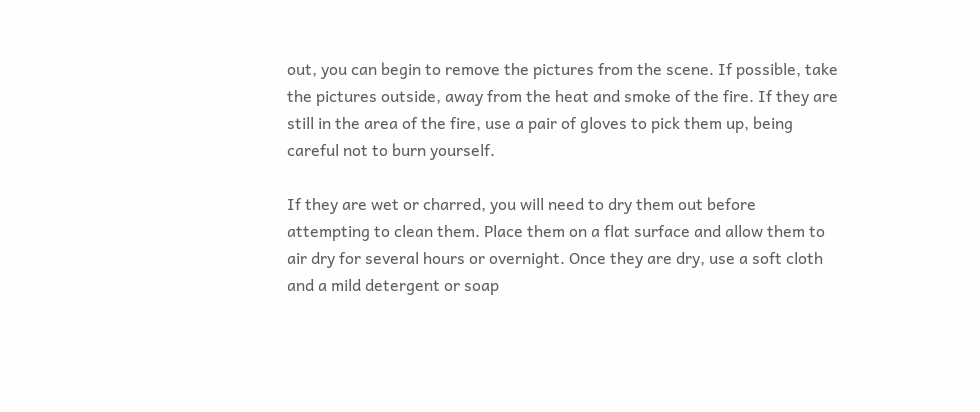out, you can begin to remove the pictures from the scene. If possible, take the pictures outside, away from the heat and smoke of the fire. If they are still in the area of the fire, use a pair of gloves to pick them up, being careful not to burn yourself.

If they are wet or charred, you will need to dry them out before attempting to clean them. Place them on a flat surface and allow them to air dry for several hours or overnight. Once they are dry, use a soft cloth and a mild detergent or soap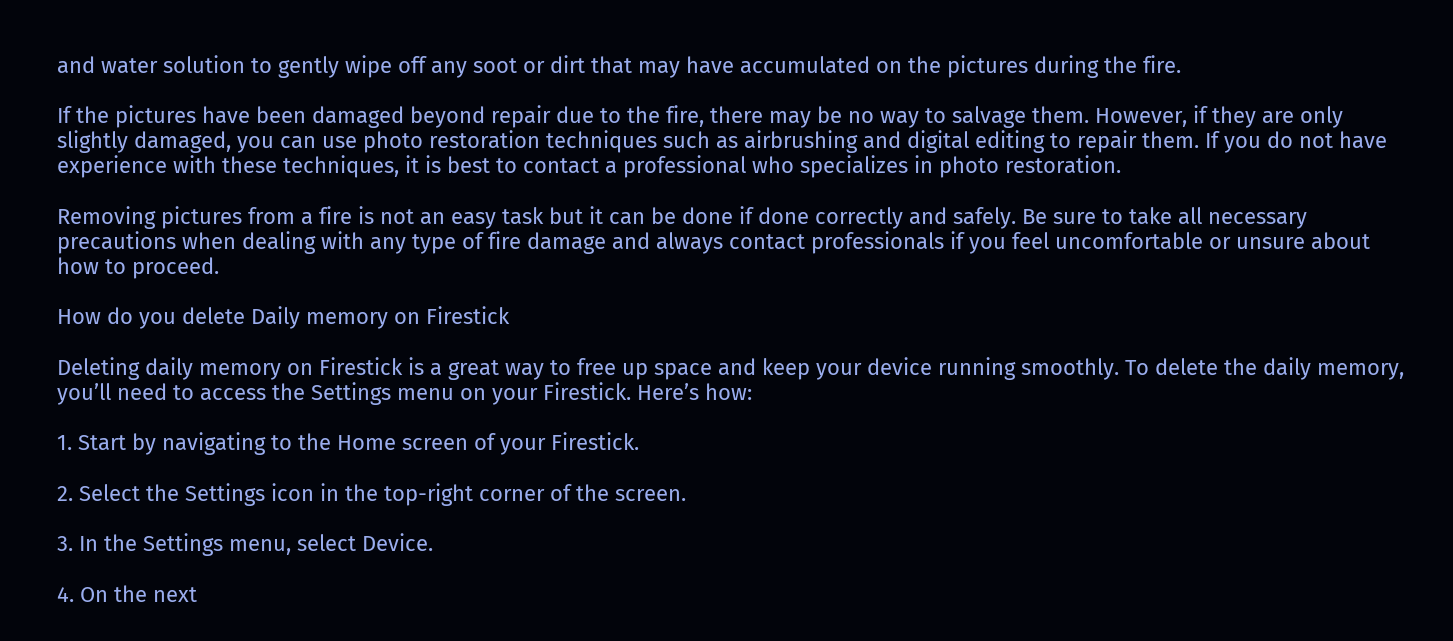and water solution to gently wipe off any soot or dirt that may have accumulated on the pictures during the fire.

If the pictures have been damaged beyond repair due to the fire, there may be no way to salvage them. However, if they are only slightly damaged, you can use photo restoration techniques such as airbrushing and digital editing to repair them. If you do not have experience with these techniques, it is best to contact a professional who specializes in photo restoration.

Removing pictures from a fire is not an easy task but it can be done if done correctly and safely. Be sure to take all necessary precautions when dealing with any type of fire damage and always contact professionals if you feel uncomfortable or unsure about how to proceed.

How do you delete Daily memory on Firestick

Deleting daily memory on Firestick is a great way to free up space and keep your device running smoothly. To delete the daily memory, you’ll need to access the Settings menu on your Firestick. Here’s how:

1. Start by navigating to the Home screen of your Firestick.

2. Select the Settings icon in the top-right corner of the screen.

3. In the Settings menu, select Device.

4. On the next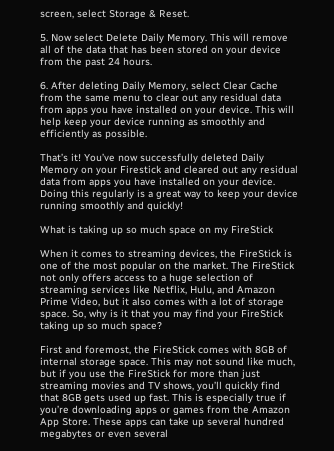screen, select Storage & Reset.

5. Now select Delete Daily Memory. This will remove all of the data that has been stored on your device from the past 24 hours.

6. After deleting Daily Memory, select Clear Cache from the same menu to clear out any residual data from apps you have installed on your device. This will help keep your device running as smoothly and efficiently as possible.

That’s it! You’ve now successfully deleted Daily Memory on your Firestick and cleared out any residual data from apps you have installed on your device. Doing this regularly is a great way to keep your device running smoothly and quickly!

What is taking up so much space on my FireStick

When it comes to streaming devices, the FireStick is one of the most popular on the market. The FireStick not only offers access to a huge selection of streaming services like Netflix, Hulu, and Amazon Prime Video, but it also comes with a lot of storage space. So, why is it that you may find your FireStick taking up so much space?

First and foremost, the FireStick comes with 8GB of internal storage space. This may not sound like much, but if you use the FireStick for more than just streaming movies and TV shows, you’ll quickly find that 8GB gets used up fast. This is especially true if you’re downloading apps or games from the Amazon App Store. These apps can take up several hundred megabytes or even several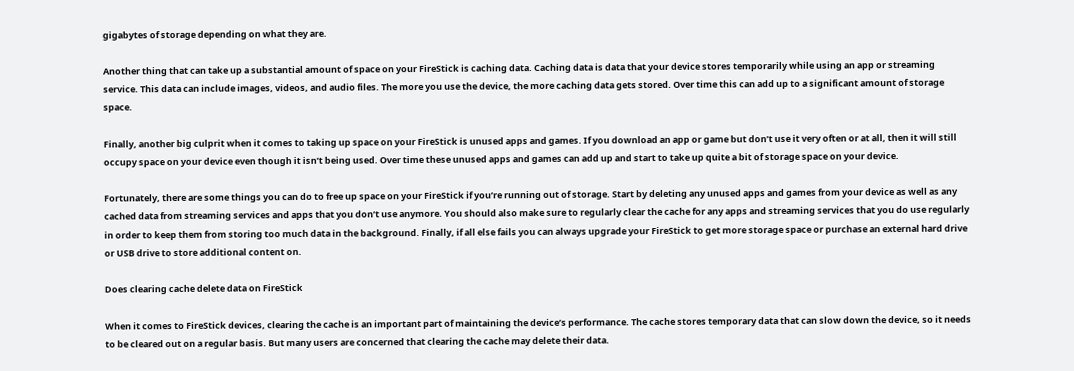gigabytes of storage depending on what they are.

Another thing that can take up a substantial amount of space on your FireStick is caching data. Caching data is data that your device stores temporarily while using an app or streaming service. This data can include images, videos, and audio files. The more you use the device, the more caching data gets stored. Over time this can add up to a significant amount of storage space.

Finally, another big culprit when it comes to taking up space on your FireStick is unused apps and games. If you download an app or game but don’t use it very often or at all, then it will still occupy space on your device even though it isn’t being used. Over time these unused apps and games can add up and start to take up quite a bit of storage space on your device.

Fortunately, there are some things you can do to free up space on your FireStick if you’re running out of storage. Start by deleting any unused apps and games from your device as well as any cached data from streaming services and apps that you don’t use anymore. You should also make sure to regularly clear the cache for any apps and streaming services that you do use regularly in order to keep them from storing too much data in the background. Finally, if all else fails you can always upgrade your FireStick to get more storage space or purchase an external hard drive or USB drive to store additional content on.

Does clearing cache delete data on FireStick

When it comes to FireStick devices, clearing the cache is an important part of maintaining the device’s performance. The cache stores temporary data that can slow down the device, so it needs to be cleared out on a regular basis. But many users are concerned that clearing the cache may delete their data.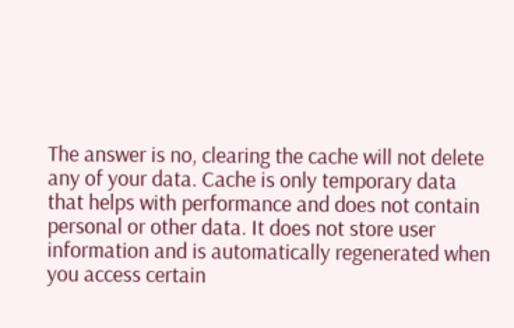The answer is no, clearing the cache will not delete any of your data. Cache is only temporary data that helps with performance and does not contain personal or other data. It does not store user information and is automatically regenerated when you access certain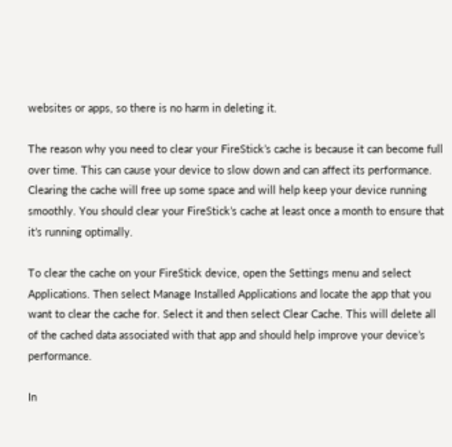websites or apps, so there is no harm in deleting it.

The reason why you need to clear your FireStick’s cache is because it can become full over time. This can cause your device to slow down and can affect its performance. Clearing the cache will free up some space and will help keep your device running smoothly. You should clear your FireStick’s cache at least once a month to ensure that it’s running optimally.

To clear the cache on your FireStick device, open the Settings menu and select Applications. Then select Manage Installed Applications and locate the app that you want to clear the cache for. Select it and then select Clear Cache. This will delete all of the cached data associated with that app and should help improve your device’s performance.

In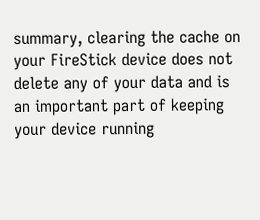summary, clearing the cache on your FireStick device does not delete any of your data and is an important part of keeping your device running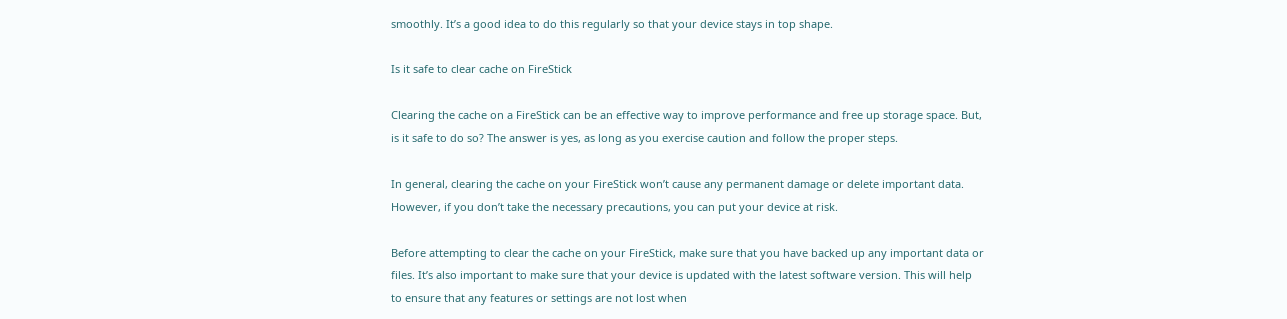smoothly. It’s a good idea to do this regularly so that your device stays in top shape.

Is it safe to clear cache on FireStick

Clearing the cache on a FireStick can be an effective way to improve performance and free up storage space. But, is it safe to do so? The answer is yes, as long as you exercise caution and follow the proper steps.

In general, clearing the cache on your FireStick won’t cause any permanent damage or delete important data. However, if you don’t take the necessary precautions, you can put your device at risk.

Before attempting to clear the cache on your FireStick, make sure that you have backed up any important data or files. It’s also important to make sure that your device is updated with the latest software version. This will help to ensure that any features or settings are not lost when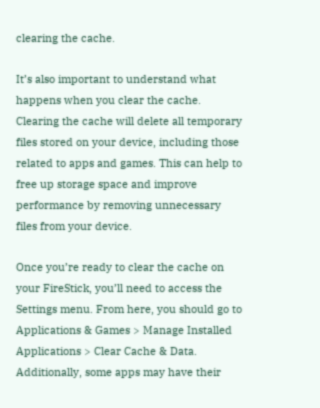clearing the cache.

It’s also important to understand what happens when you clear the cache. Clearing the cache will delete all temporary files stored on your device, including those related to apps and games. This can help to free up storage space and improve performance by removing unnecessary files from your device.

Once you’re ready to clear the cache on your FireStick, you’ll need to access the Settings menu. From here, you should go to Applications & Games > Manage Installed Applications > Clear Cache & Data. Additionally, some apps may have their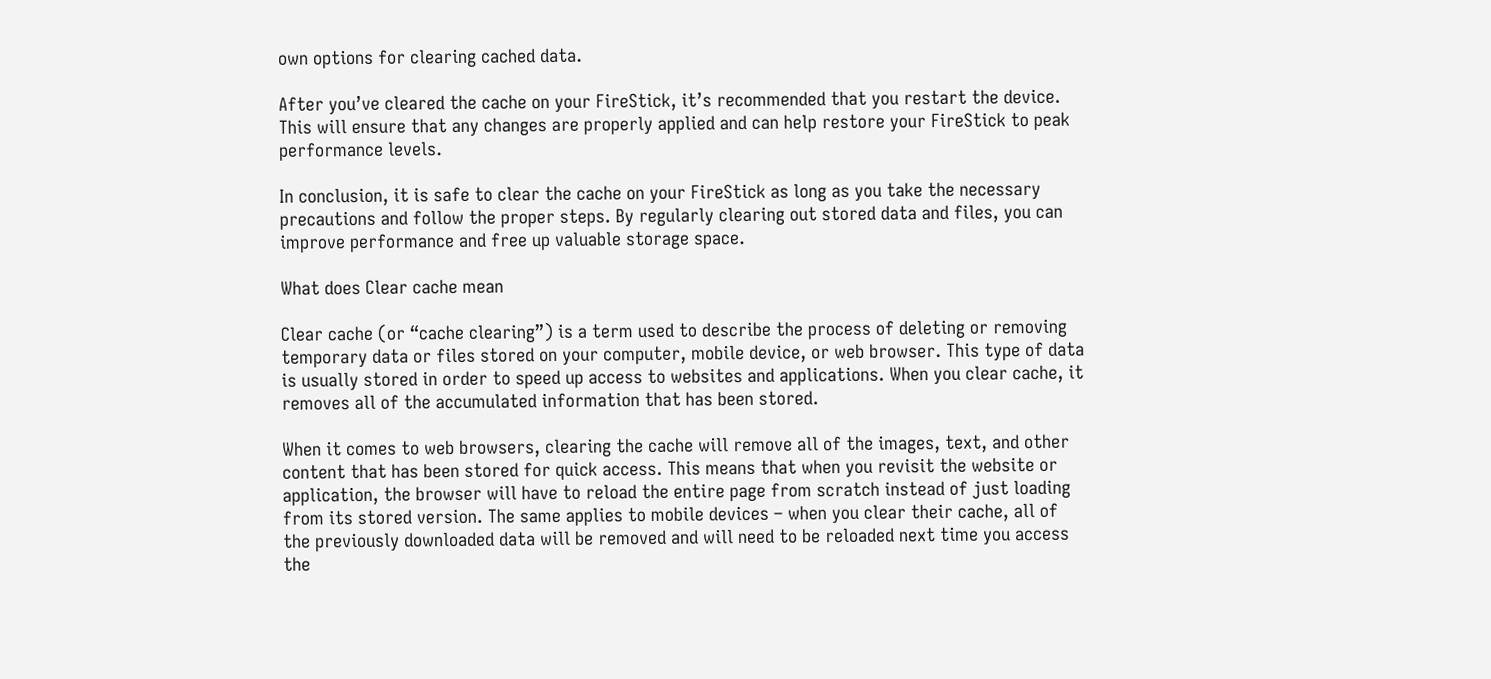own options for clearing cached data.

After you’ve cleared the cache on your FireStick, it’s recommended that you restart the device. This will ensure that any changes are properly applied and can help restore your FireStick to peak performance levels.

In conclusion, it is safe to clear the cache on your FireStick as long as you take the necessary precautions and follow the proper steps. By regularly clearing out stored data and files, you can improve performance and free up valuable storage space.

What does Clear cache mean

Clear cache (or “cache clearing”) is a term used to describe the process of deleting or removing temporary data or files stored on your computer, mobile device, or web browser. This type of data is usually stored in order to speed up access to websites and applications. When you clear cache, it removes all of the accumulated information that has been stored.

When it comes to web browsers, clearing the cache will remove all of the images, text, and other content that has been stored for quick access. This means that when you revisit the website or application, the browser will have to reload the entire page from scratch instead of just loading from its stored version. The same applies to mobile devices – when you clear their cache, all of the previously downloaded data will be removed and will need to be reloaded next time you access the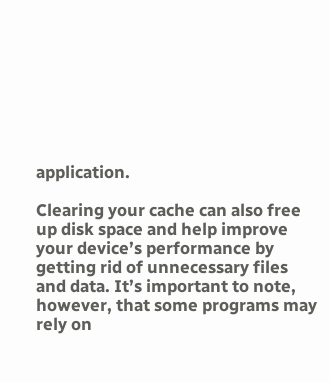application.

Clearing your cache can also free up disk space and help improve your device’s performance by getting rid of unnecessary files and data. It’s important to note, however, that some programs may rely on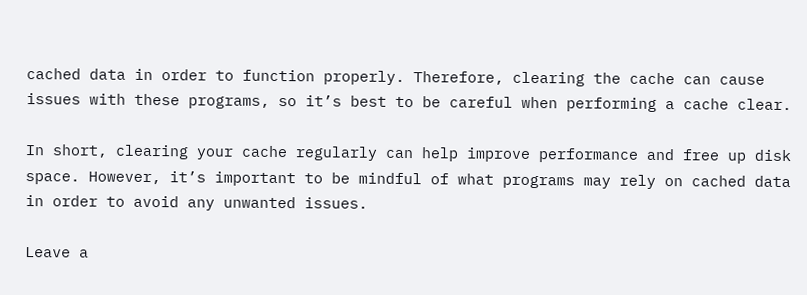cached data in order to function properly. Therefore, clearing the cache can cause issues with these programs, so it’s best to be careful when performing a cache clear.

In short, clearing your cache regularly can help improve performance and free up disk space. However, it’s important to be mindful of what programs may rely on cached data in order to avoid any unwanted issues.

Leave a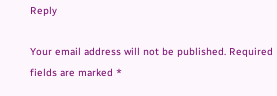Reply

Your email address will not be published. Required fields are marked *